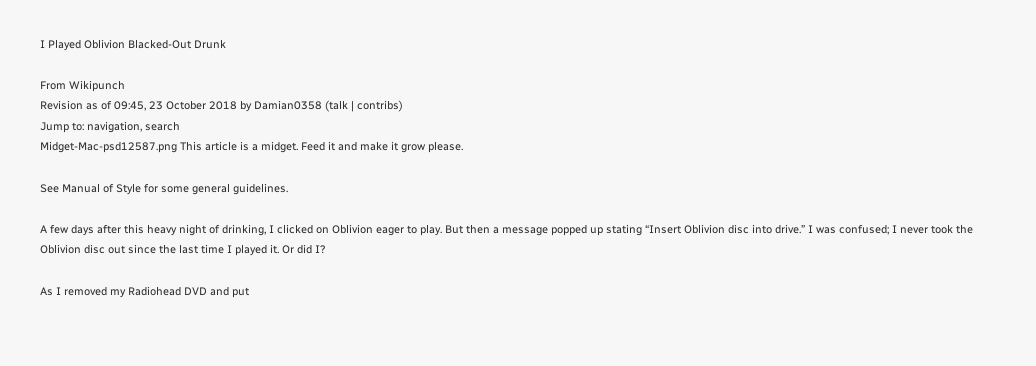I Played Oblivion Blacked-Out Drunk

From Wikipunch
Revision as of 09:45, 23 October 2018 by Damian0358 (talk | contribs)
Jump to: navigation, search
Midget-Mac-psd12587.png This article is a midget. Feed it and make it grow please.

See Manual of Style for some general guidelines.

A few days after this heavy night of drinking, I clicked on Oblivion eager to play. But then a message popped up stating “Insert Oblivion disc into drive.” I was confused; I never took the Oblivion disc out since the last time I played it. Or did I?

As I removed my Radiohead DVD and put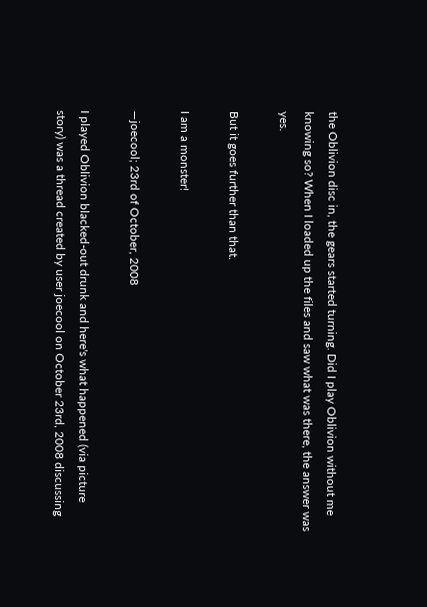the Oblivion disc in, the gears started turning. Did I play Oblivion without me knowing so? When I loaded up the files and saw what was there, the answer was yes.

But it goes further than that.

I am a monster!

—joecool; 23rd of October, 2008

I played Oblivion blacked-out drunk and here's what happened (via picture story) was a thread created by user joecool on October 23rd, 2008 discussing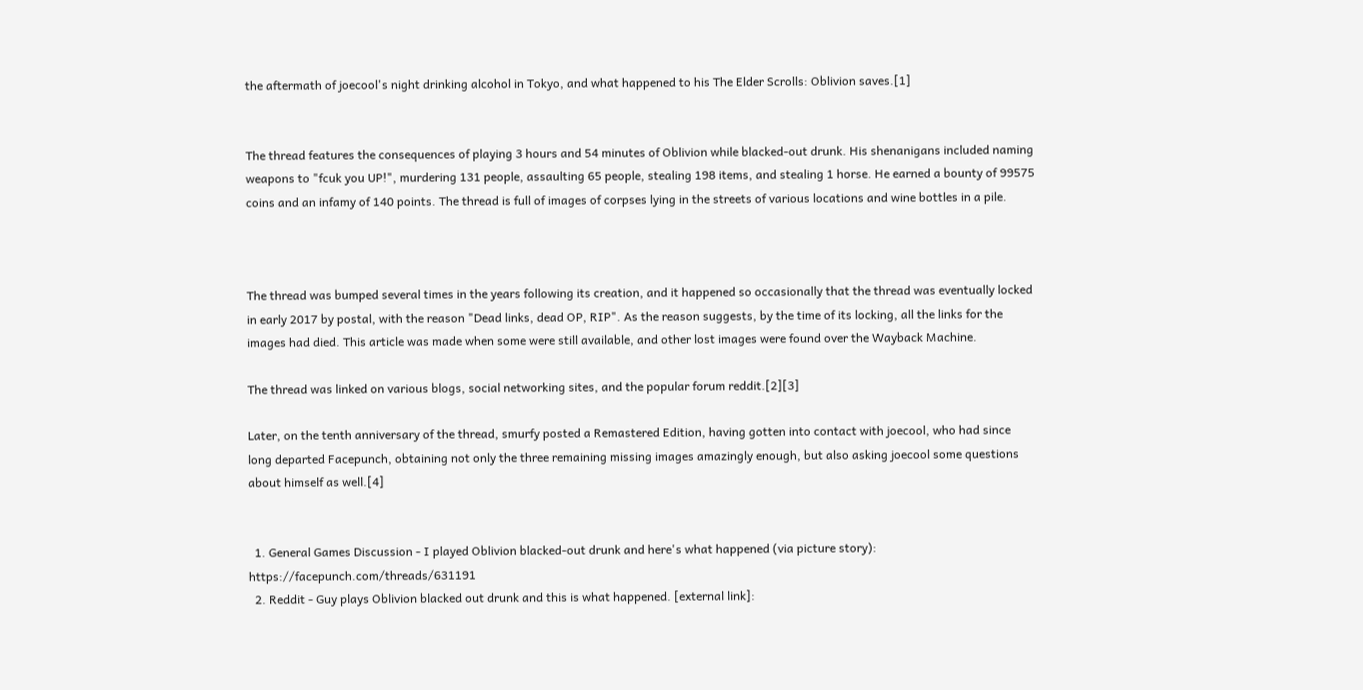the aftermath of joecool's night drinking alcohol in Tokyo, and what happened to his The Elder Scrolls: Oblivion saves.[1]


The thread features the consequences of playing 3 hours and 54 minutes of Oblivion while blacked-out drunk. His shenanigans included naming weapons to "fcuk you UP!", murdering 131 people, assaulting 65 people, stealing 198 items, and stealing 1 horse. He earned a bounty of 99575 coins and an infamy of 140 points. The thread is full of images of corpses lying in the streets of various locations and wine bottles in a pile.



The thread was bumped several times in the years following its creation, and it happened so occasionally that the thread was eventually locked in early 2017 by postal, with the reason "Dead links, dead OP, RIP". As the reason suggests, by the time of its locking, all the links for the images had died. This article was made when some were still available, and other lost images were found over the Wayback Machine.

The thread was linked on various blogs, social networking sites, and the popular forum reddit.[2][3]

Later, on the tenth anniversary of the thread, smurfy posted a Remastered Edition, having gotten into contact with joecool, who had since long departed Facepunch, obtaining not only the three remaining missing images amazingly enough, but also asking joecool some questions about himself as well.[4]


  1. General Games Discussion - I played Oblivion blacked-out drunk and here's what happened (via picture story): https://facepunch.com/threads/631191
  2. Reddit - Guy plays Oblivion blacked out drunk and this is what happened. [external link]: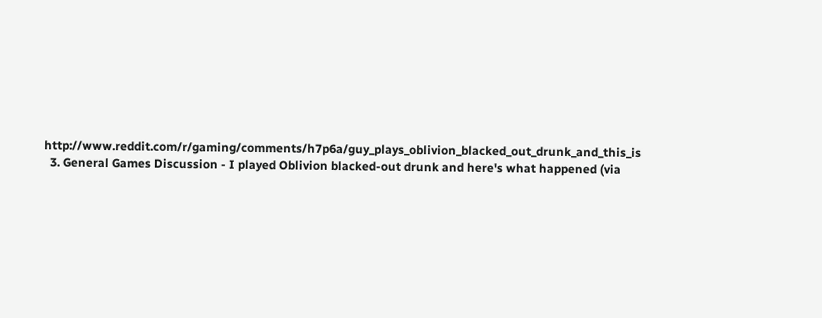http://www.reddit.com/r/gaming/comments/h7p6a/guy_plays_oblivion_blacked_out_drunk_and_this_is
  3. General Games Discussion - I played Oblivion blacked-out drunk and here's what happened (via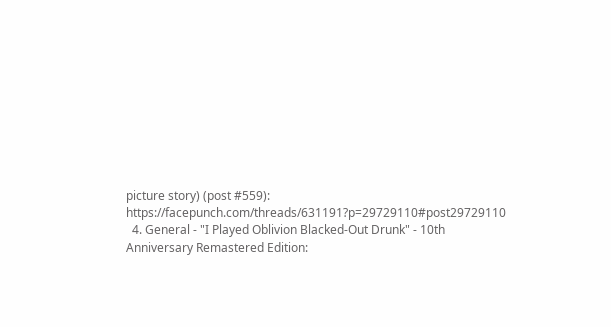picture story) (post #559): https://facepunch.com/threads/631191?p=29729110#post29729110
  4. General - "I Played Oblivion Blacked-Out Drunk" - 10th Anniversary Remastered Edition: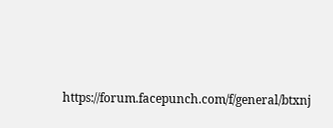https://forum.facepunch.com/f/general/btxnj